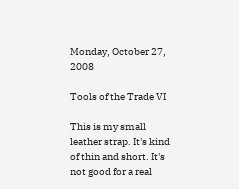Monday, October 27, 2008

Tools of the Trade VI

This is my small leather strap. It's kind of thin and short. It's not good for a real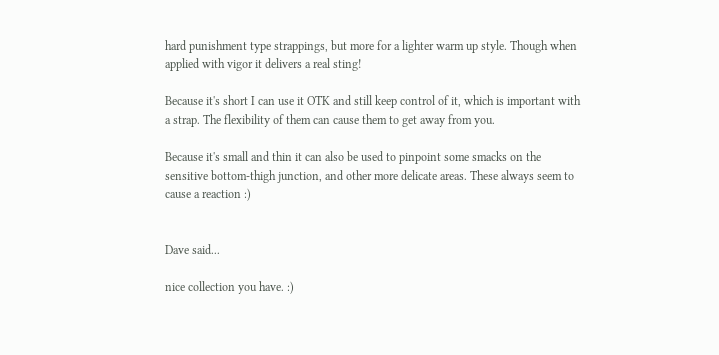hard punishment type strappings, but more for a lighter warm up style. Though when applied with vigor it delivers a real sting!

Because it's short I can use it OTK and still keep control of it, which is important with a strap. The flexibility of them can cause them to get away from you.

Because it's small and thin it can also be used to pinpoint some smacks on the sensitive bottom-thigh junction, and other more delicate areas. These always seem to cause a reaction :)


Dave said...

nice collection you have. :)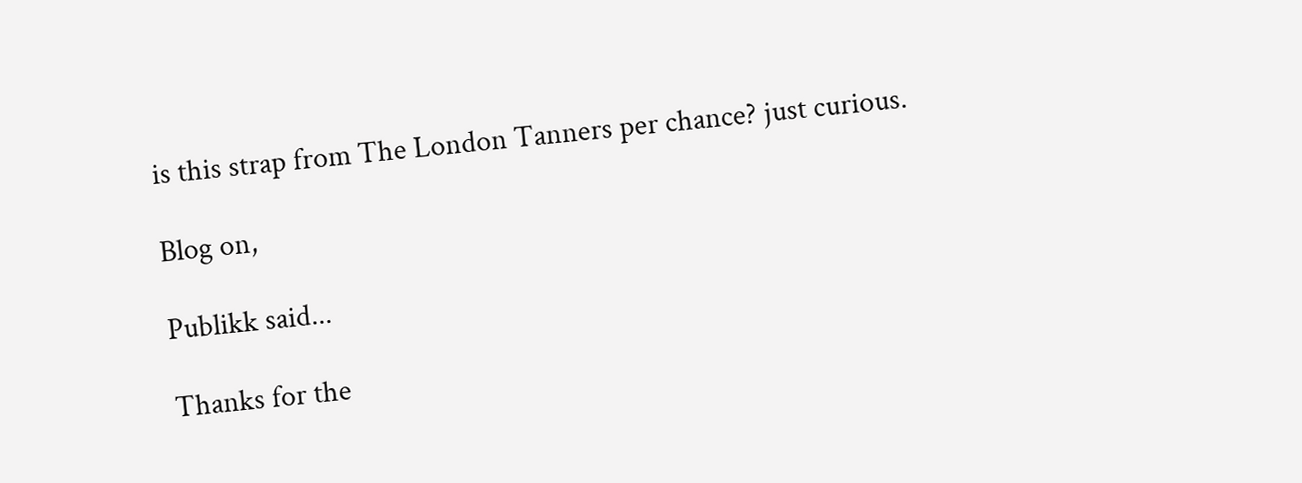is this strap from The London Tanners per chance? just curious.

Blog on,

Publikk said...

Thanks for the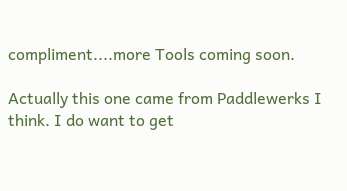compliment....more Tools coming soon.

Actually this one came from Paddlewerks I think. I do want to get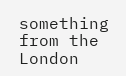something from the London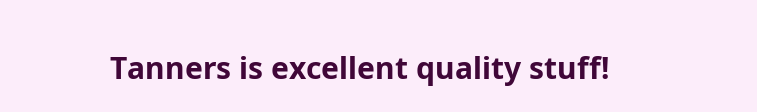Tanners is excellent quality stuff!